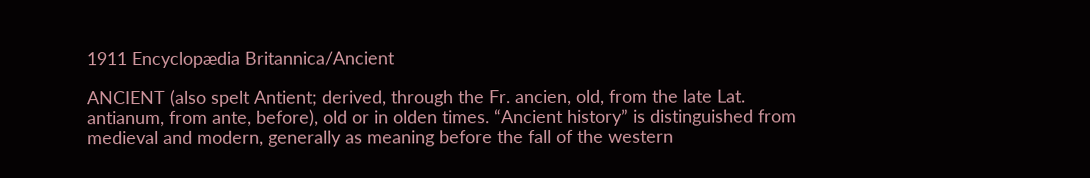1911 Encyclopædia Britannica/Ancient

ANCIENT (also spelt Antient; derived, through the Fr. ancien, old, from the late Lat. antianum, from ante, before), old or in olden times. “Ancient history” is distinguished from medieval and modern, generally as meaning before the fall of the western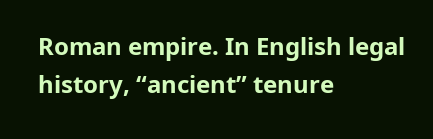Roman empire. In English legal history, “ancient” tenure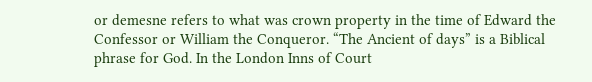or demesne refers to what was crown property in the time of Edward the Confessor or William the Conqueror. “The Ancient of days” is a Biblical phrase for God. In the London Inns of Court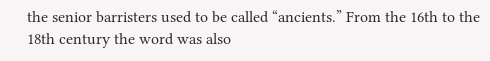the senior barristers used to be called “ancients.” From the 16th to the 18th century the word was also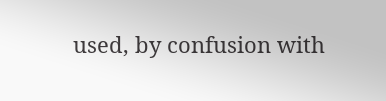used, by confusion with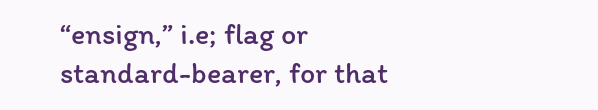“ensign,” i.e; flag or standard-bearer, for that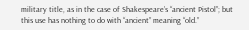military title, as in the case of Shakespeare’s “ancient Pistol”; but this use has nothing to do with “ancient” meaning “old.”